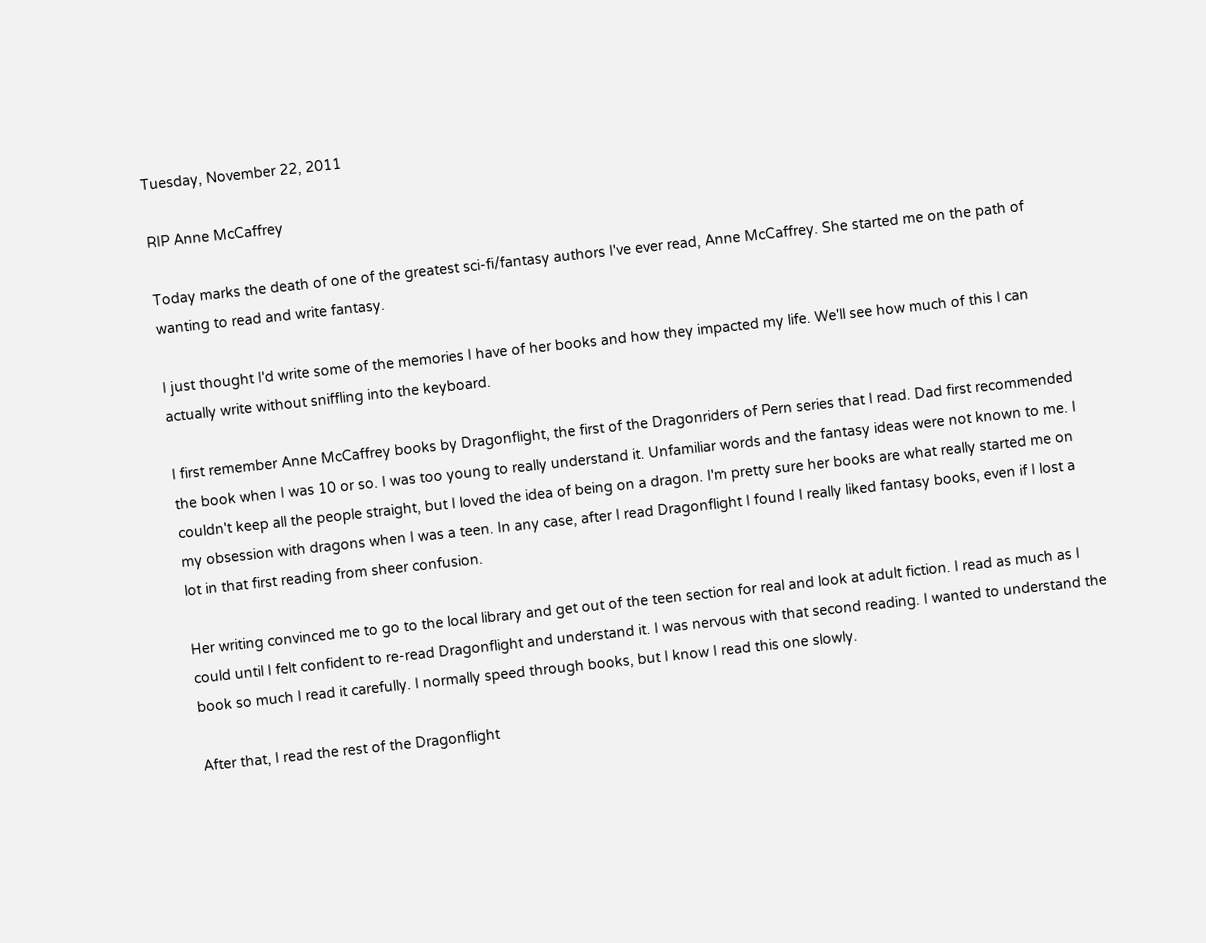Tuesday, November 22, 2011

RIP Anne McCaffrey

Today marks the death of one of the greatest sci-fi/fantasy authors I've ever read, Anne McCaffrey. She started me on the path of wanting to read and write fantasy.

I just thought I'd write some of the memories I have of her books and how they impacted my life. We'll see how much of this I can actually write without sniffling into the keyboard.

I first remember Anne McCaffrey books by Dragonflight, the first of the Dragonriders of Pern series that I read. Dad first recommended the book when I was 10 or so. I was too young to really understand it. Unfamiliar words and the fantasy ideas were not known to me. I couldn't keep all the people straight, but I loved the idea of being on a dragon. I'm pretty sure her books are what really started me on my obsession with dragons when I was a teen. In any case, after I read Dragonflight I found I really liked fantasy books, even if I lost a lot in that first reading from sheer confusion.

Her writing convinced me to go to the local library and get out of the teen section for real and look at adult fiction. I read as much as I could until I felt confident to re-read Dragonflight and understand it. I was nervous with that second reading. I wanted to understand the book so much I read it carefully. I normally speed through books, but I know I read this one slowly.

After that, I read the rest of the Dragonflight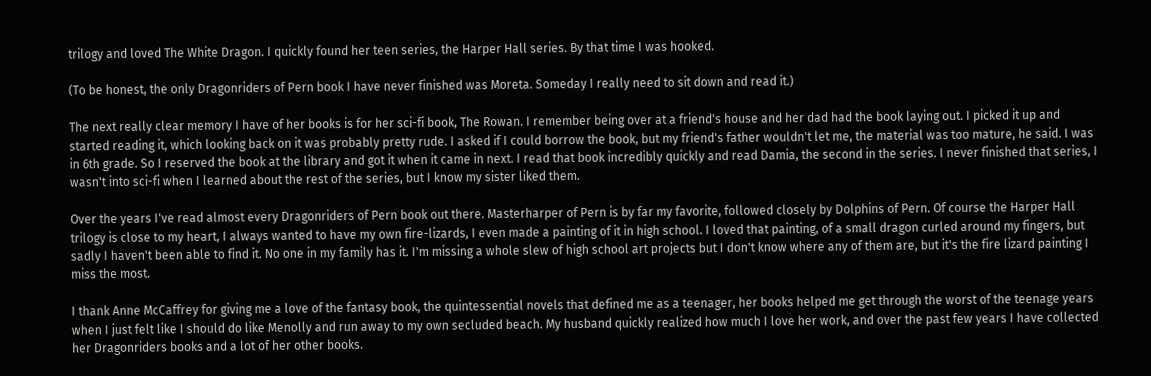trilogy and loved The White Dragon. I quickly found her teen series, the Harper Hall series. By that time I was hooked.

(To be honest, the only Dragonriders of Pern book I have never finished was Moreta. Someday I really need to sit down and read it.)

The next really clear memory I have of her books is for her sci-fi book, The Rowan. I remember being over at a friend's house and her dad had the book laying out. I picked it up and started reading it, which looking back on it was probably pretty rude. I asked if I could borrow the book, but my friend's father wouldn't let me, the material was too mature, he said. I was in 6th grade. So I reserved the book at the library and got it when it came in next. I read that book incredibly quickly and read Damia, the second in the series. I never finished that series, I wasn't into sci-fi when I learned about the rest of the series, but I know my sister liked them.

Over the years I've read almost every Dragonriders of Pern book out there. Masterharper of Pern is by far my favorite, followed closely by Dolphins of Pern. Of course the Harper Hall trilogy is close to my heart, I always wanted to have my own fire-lizards, I even made a painting of it in high school. I loved that painting, of a small dragon curled around my fingers, but sadly I haven't been able to find it. No one in my family has it. I'm missing a whole slew of high school art projects but I don't know where any of them are, but it's the fire lizard painting I miss the most.

I thank Anne McCaffrey for giving me a love of the fantasy book, the quintessential novels that defined me as a teenager, her books helped me get through the worst of the teenage years when I just felt like I should do like Menolly and run away to my own secluded beach. My husband quickly realized how much I love her work, and over the past few years I have collected her Dragonriders books and a lot of her other books.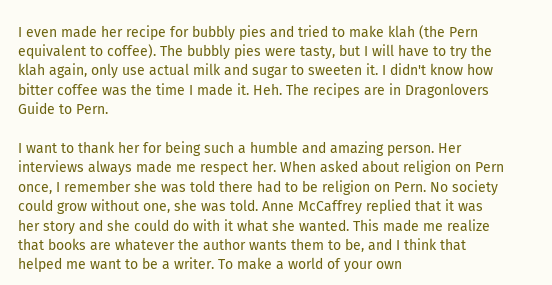I even made her recipe for bubbly pies and tried to make klah (the Pern equivalent to coffee). The bubbly pies were tasty, but I will have to try the klah again, only use actual milk and sugar to sweeten it. I didn't know how bitter coffee was the time I made it. Heh. The recipes are in Dragonlovers Guide to Pern.

I want to thank her for being such a humble and amazing person. Her interviews always made me respect her. When asked about religion on Pern once, I remember she was told there had to be religion on Pern. No society could grow without one, she was told. Anne McCaffrey replied that it was her story and she could do with it what she wanted. This made me realize that books are whatever the author wants them to be, and I think that helped me want to be a writer. To make a world of your own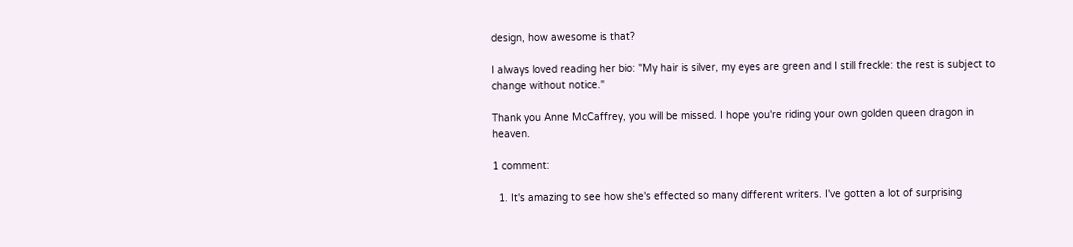design, how awesome is that?

I always loved reading her bio: "My hair is silver, my eyes are green and I still freckle: the rest is subject to change without notice."

Thank you Anne McCaffrey, you will be missed. I hope you're riding your own golden queen dragon in heaven.

1 comment:

  1. It's amazing to see how she's effected so many different writers. I've gotten a lot of surprising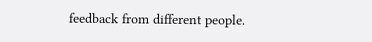feedback from different people.